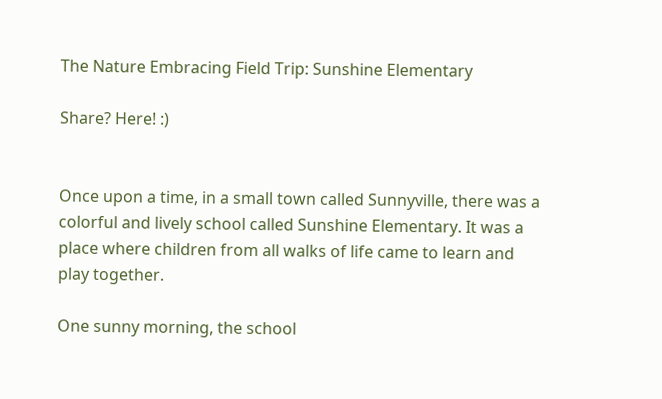The Nature Embracing Field Trip: Sunshine Elementary

Share? Here! :)


Once upon a time, in a small town called Sunnyville, there was a colorful and lively school called Sunshine Elementary. It was a place where children from all walks of life came to learn and play together.

One sunny morning, the school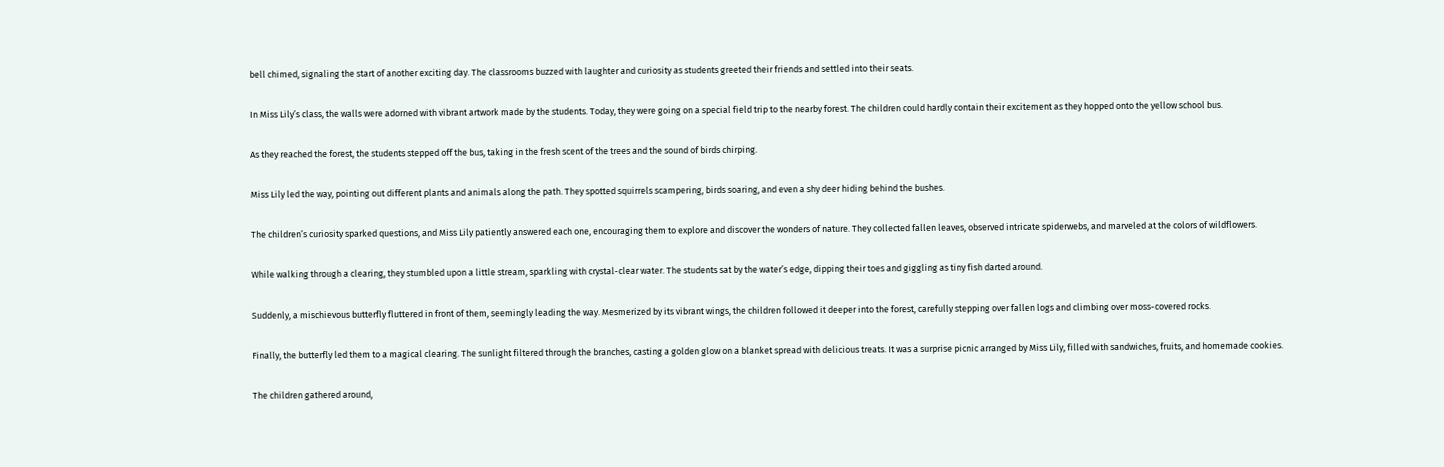bell chimed, signaling the start of another exciting day. The classrooms buzzed with laughter and curiosity as students greeted their friends and settled into their seats.

In Miss Lily’s class, the walls were adorned with vibrant artwork made by the students. Today, they were going on a special field trip to the nearby forest. The children could hardly contain their excitement as they hopped onto the yellow school bus.

As they reached the forest, the students stepped off the bus, taking in the fresh scent of the trees and the sound of birds chirping.

Miss Lily led the way, pointing out different plants and animals along the path. They spotted squirrels scampering, birds soaring, and even a shy deer hiding behind the bushes.

The children’s curiosity sparked questions, and Miss Lily patiently answered each one, encouraging them to explore and discover the wonders of nature. They collected fallen leaves, observed intricate spiderwebs, and marveled at the colors of wildflowers.

While walking through a clearing, they stumbled upon a little stream, sparkling with crystal-clear water. The students sat by the water’s edge, dipping their toes and giggling as tiny fish darted around.

Suddenly, a mischievous butterfly fluttered in front of them, seemingly leading the way. Mesmerized by its vibrant wings, the children followed it deeper into the forest, carefully stepping over fallen logs and climbing over moss-covered rocks.

Finally, the butterfly led them to a magical clearing. The sunlight filtered through the branches, casting a golden glow on a blanket spread with delicious treats. It was a surprise picnic arranged by Miss Lily, filled with sandwiches, fruits, and homemade cookies.

The children gathered around,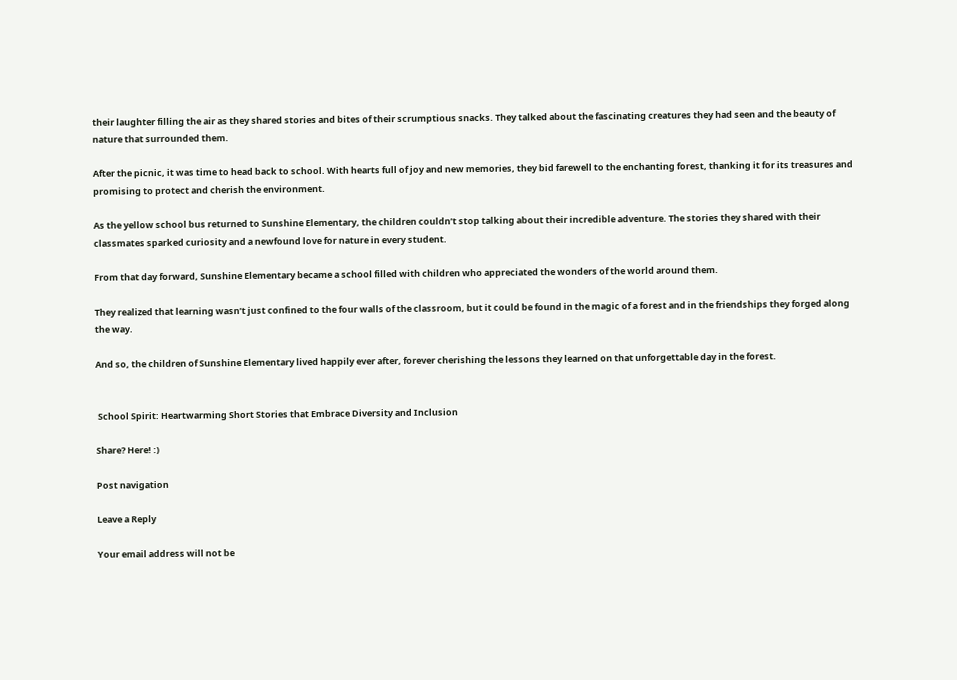their laughter filling the air as they shared stories and bites of their scrumptious snacks. They talked about the fascinating creatures they had seen and the beauty of nature that surrounded them.

After the picnic, it was time to head back to school. With hearts full of joy and new memories, they bid farewell to the enchanting forest, thanking it for its treasures and promising to protect and cherish the environment.

As the yellow school bus returned to Sunshine Elementary, the children couldn’t stop talking about their incredible adventure. The stories they shared with their classmates sparked curiosity and a newfound love for nature in every student.

From that day forward, Sunshine Elementary became a school filled with children who appreciated the wonders of the world around them.

They realized that learning wasn’t just confined to the four walls of the classroom, but it could be found in the magic of a forest and in the friendships they forged along the way.

And so, the children of Sunshine Elementary lived happily ever after, forever cherishing the lessons they learned on that unforgettable day in the forest.


 School Spirit: Heartwarming Short Stories that Embrace Diversity and Inclusion

Share? Here! :)

Post navigation

Leave a Reply

Your email address will not be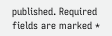published. Required fields are marked *